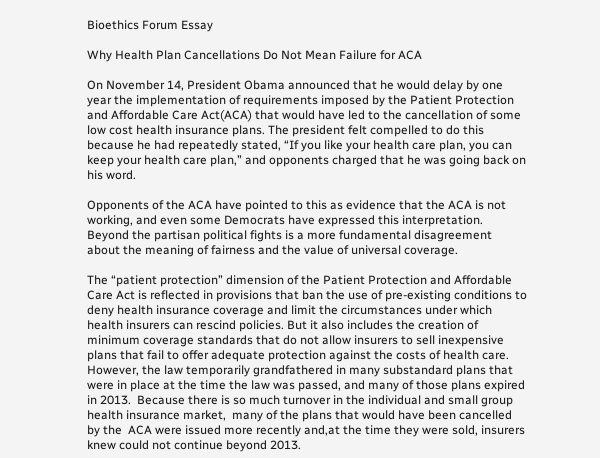Bioethics Forum Essay

Why Health Plan Cancellations Do Not Mean Failure for ACA

On November 14, President Obama announced that he would delay by one year the implementation of requirements imposed by the Patient Protection and Affordable Care Act(ACA) that would have led to the cancellation of some low cost health insurance plans. The president felt compelled to do this because he had repeatedly stated, “If you like your health care plan, you can keep your health care plan,” and opponents charged that he was going back on his word.

Opponents of the ACA have pointed to this as evidence that the ACA is not working, and even some Democrats have expressed this interpretation. Beyond the partisan political fights is a more fundamental disagreement about the meaning of fairness and the value of universal coverage.

The “patient protection” dimension of the Patient Protection and Affordable Care Act is reflected in provisions that ban the use of pre-existing conditions to deny health insurance coverage and limit the circumstances under which health insurers can rescind policies. But it also includes the creation of minimum coverage standards that do not allow insurers to sell inexpensive plans that fail to offer adequate protection against the costs of health care. However, the law temporarily grandfathered in many substandard plans that were in place at the time the law was passed, and many of those plans expired in 2013.  Because there is so much turnover in the individual and small group health insurance market,  many of the plans that would have been cancelled by the  ACA were issued more recently and,at the time they were sold, insurers knew could not continue beyond 2013.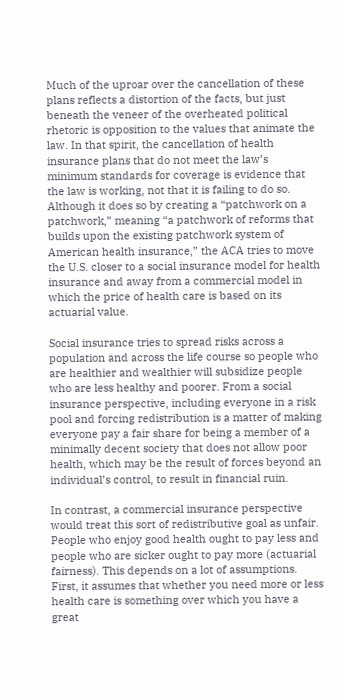Much of the uproar over the cancellation of these plans reflects a distortion of the facts, but just beneath the veneer of the overheated political rhetoric is opposition to the values that animate the law. In that spirit, the cancellation of health insurance plans that do not meet the law’s minimum standards for coverage is evidence that the law is working, not that it is failing to do so. Although it does so by creating a “patchwork on a patchwork,” meaning “a patchwork of reforms that builds upon the existing patchwork system of American health insurance,” the ACA tries to move the U.S. closer to a social insurance model for health insurance and away from a commercial model in which the price of health care is based on its actuarial value.

Social insurance tries to spread risks across a population and across the life course so people who are healthier and wealthier will subsidize people who are less healthy and poorer. From a social insurance perspective, including everyone in a risk pool and forcing redistribution is a matter of making everyone pay a fair share for being a member of a minimally decent society that does not allow poor health, which may be the result of forces beyond an individual’s control, to result in financial ruin.

In contrast, a commercial insurance perspective would treat this sort of redistributive goal as unfair. People who enjoy good health ought to pay less and people who are sicker ought to pay more (actuarial fairness). This depends on a lot of assumptions. First, it assumes that whether you need more or less health care is something over which you have a great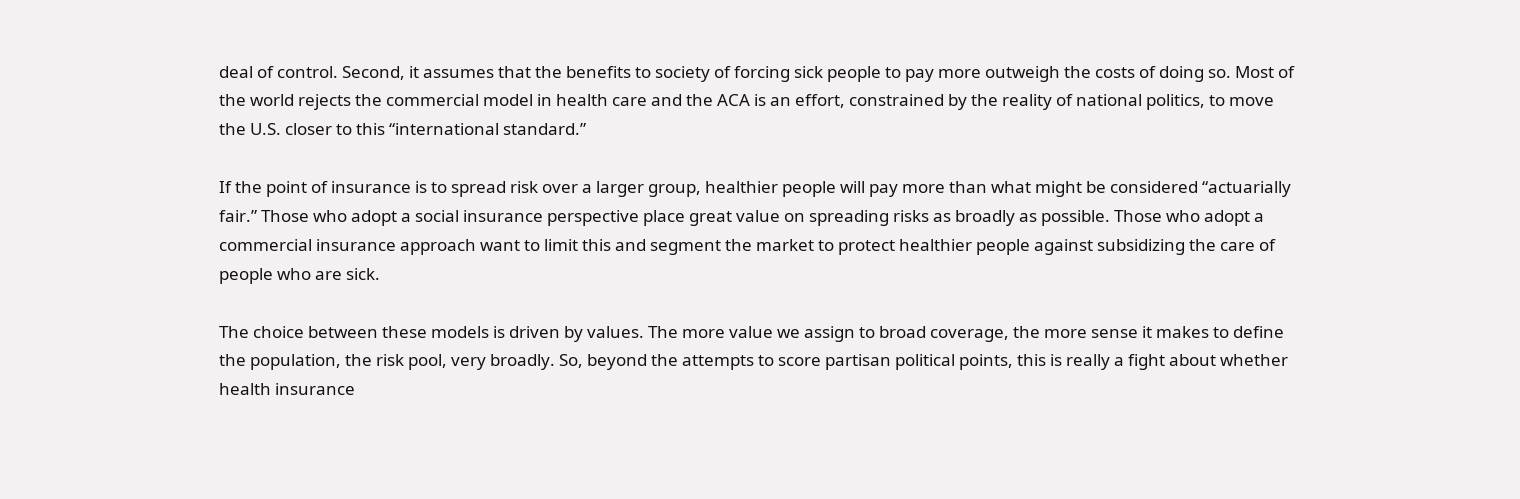deal of control. Second, it assumes that the benefits to society of forcing sick people to pay more outweigh the costs of doing so. Most of the world rejects the commercial model in health care and the ACA is an effort, constrained by the reality of national politics, to move the U.S. closer to this “international standard.”

If the point of insurance is to spread risk over a larger group, healthier people will pay more than what might be considered “actuarially fair.” Those who adopt a social insurance perspective place great value on spreading risks as broadly as possible. Those who adopt a commercial insurance approach want to limit this and segment the market to protect healthier people against subsidizing the care of people who are sick.

The choice between these models is driven by values. The more value we assign to broad coverage, the more sense it makes to define the population, the risk pool, very broadly. So, beyond the attempts to score partisan political points, this is really a fight about whether health insurance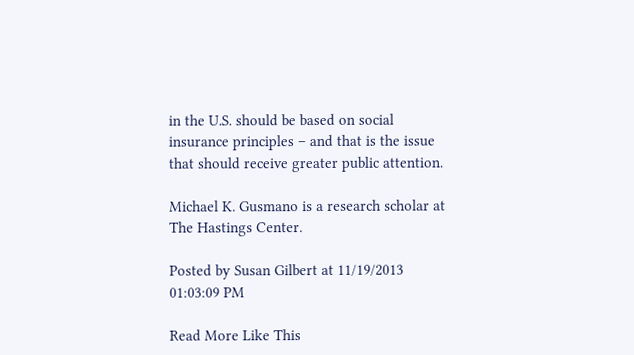in the U.S. should be based on social insurance principles – and that is the issue that should receive greater public attention.

Michael K. Gusmano is a research scholar at The Hastings Center.

Posted by Susan Gilbert at 11/19/2013 01:03:09 PM

Read More Like This